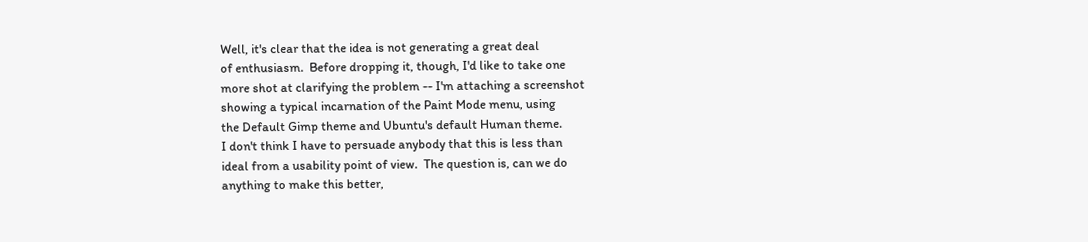Well, it's clear that the idea is not generating a great deal
of enthusiasm.  Before dropping it, though, I'd like to take one
more shot at clarifying the problem -- I'm attaching a screenshot
showing a typical incarnation of the Paint Mode menu, using
the Default Gimp theme and Ubuntu's default Human theme.
I don't think I have to persuade anybody that this is less than
ideal from a usability point of view.  The question is, can we do
anything to make this better,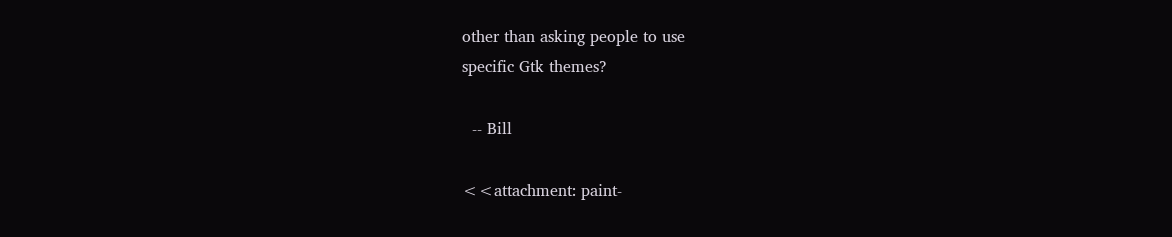other than asking people to use
specific Gtk themes?

  -- Bill

<<attachment: paint-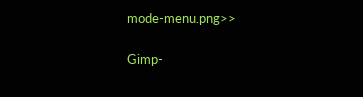mode-menu.png>>

Gimp-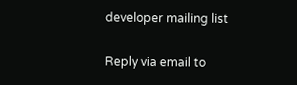developer mailing list

Reply via email to